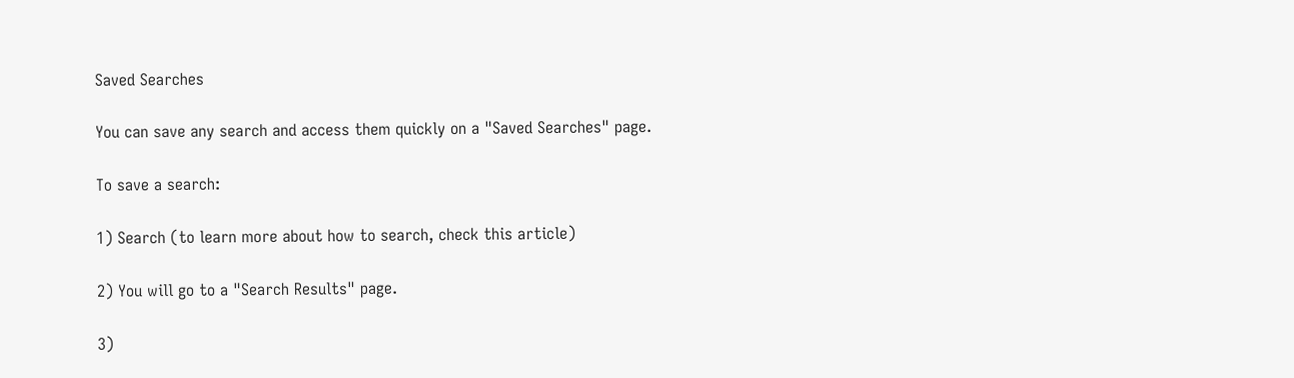Saved Searches

You can save any search and access them quickly on a "Saved Searches" page.

To save a search:

1) Search (to learn more about how to search, check this article)

2) You will go to a "Search Results" page.

3)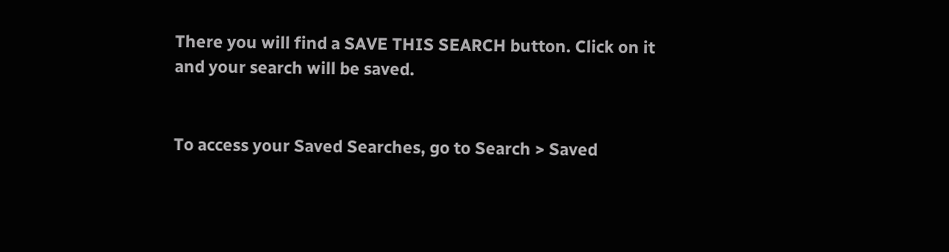There you will find a SAVE THIS SEARCH button. Click on it and your search will be saved.


To access your Saved Searches, go to Search > Saved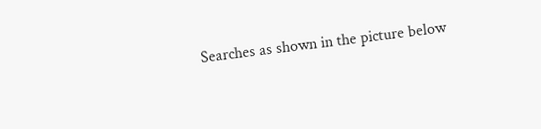Searches as shown in the picture below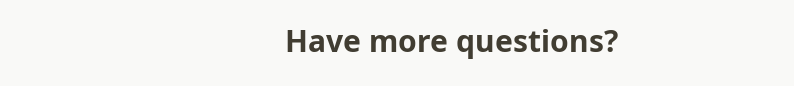Have more questions?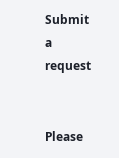Submit a request


Please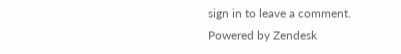sign in to leave a comment.
Powered by Zendesk